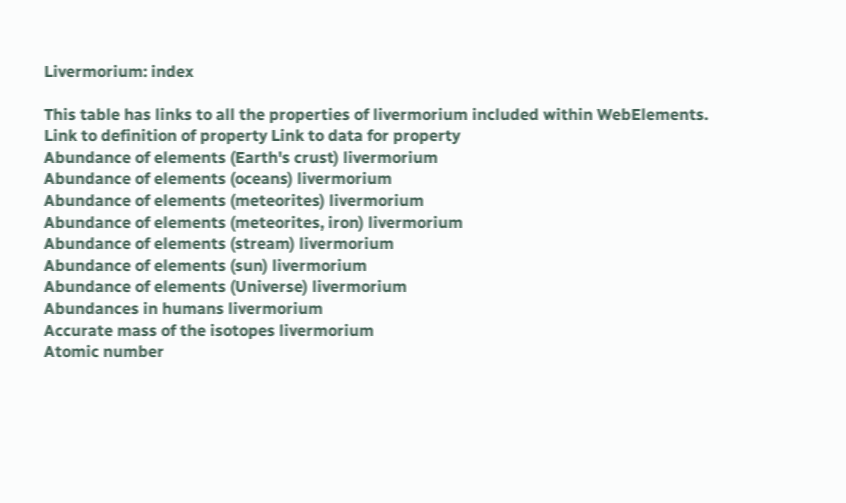Livermorium: index

This table has links to all the properties of livermorium included within WebElements.
Link to definition of property Link to data for property
Abundance of elements (Earth's crust) livermorium
Abundance of elements (oceans) livermorium
Abundance of elements (meteorites) livermorium
Abundance of elements (meteorites, iron) livermorium
Abundance of elements (stream) livermorium
Abundance of elements (sun) livermorium
Abundance of elements (Universe) livermorium
Abundances in humans livermorium
Accurate mass of the isotopes livermorium
Atomic number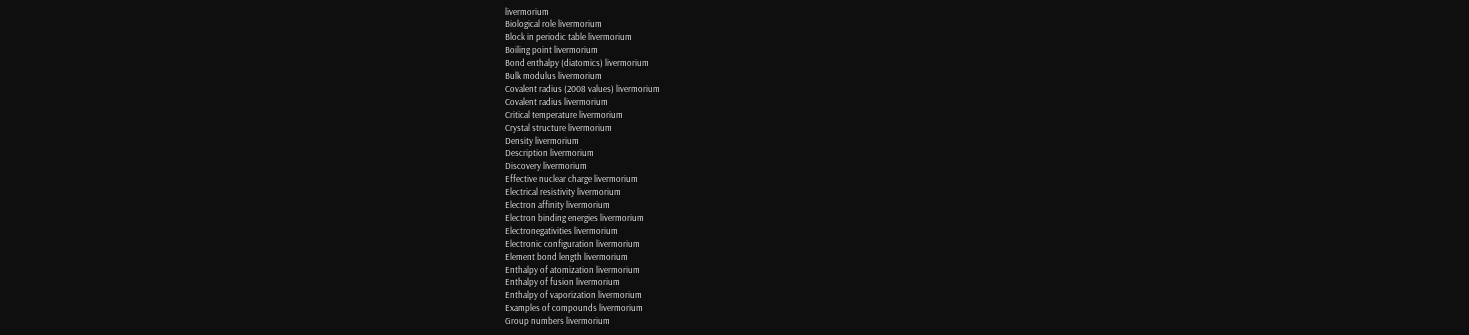livermorium
Biological role livermorium
Block in periodic table livermorium
Boiling point livermorium
Bond enthalpy (diatomics) livermorium
Bulk modulus livermorium
Covalent radius (2008 values) livermorium
Covalent radius livermorium
Critical temperature livermorium
Crystal structure livermorium
Density livermorium
Description livermorium
Discovery livermorium
Effective nuclear charge livermorium
Electrical resistivity livermorium
Electron affinity livermorium
Electron binding energies livermorium
Electronegativities livermorium
Electronic configuration livermorium
Element bond length livermorium
Enthalpy of atomization livermorium
Enthalpy of fusion livermorium
Enthalpy of vaporization livermorium
Examples of compounds livermorium
Group numbers livermorium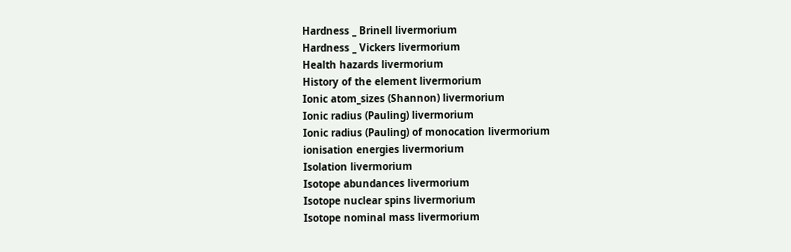Hardness _ Brinell livermorium
Hardness _ Vickers livermorium
Health hazards livermorium
History of the element livermorium
Ionic atom_sizes (Shannon) livermorium
Ionic radius (Pauling) livermorium
Ionic radius (Pauling) of monocation livermorium
ionisation energies livermorium
Isolation livermorium
Isotope abundances livermorium
Isotope nuclear spins livermorium
Isotope nominal mass livermorium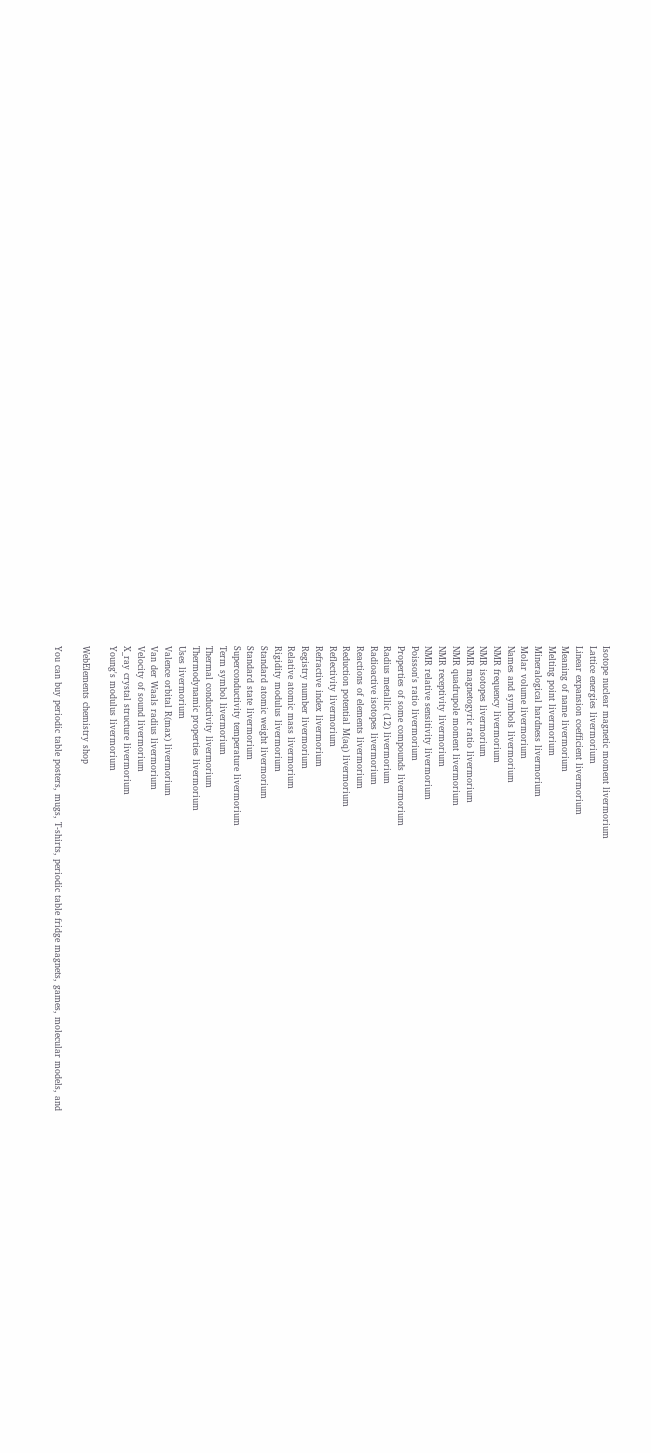Isotope nuclear magnetic moment livermorium
Lattice energies livermorium
Linear expansion coefficient livermorium
Meaning of name livermorium
Melting point livermorium
Mineralogical hardness livermorium
Molar volume livermorium
Names and symbols livermorium
NMR frequency livermorium
NMR isotopes livermorium
NMR magnetogyric ratio livermorium
NMR quadrupole moment livermorium
NMR receptivity livermorium
NMR relative sensitivity livermorium
Poisson's ratio livermorium
Properties of some compounds livermorium
Radius metallic (12) livermorium
Radioactive isotopes livermorium
Reactions of elements livermorium
Reduction potential M(aq) livermorium
Reflectivity livermorium
Refractive index livermorium
Registry number livermorium
Relative atomic mass livermorium
Rigidity modulus livermorium
Standard atomic weight livermorium
Standard state livermorium
Superconductivity temperature livermorium
Term symbol livermorium
Thermal conductivity livermorium
Thermodynamic properties livermorium
Uses livermorium
Valence orbital R(max) livermorium
Van der Waals radius livermorium
Velocity of sound livermorium
X_ray crystal structure livermorium
Young's modulus livermorium

WebElements chemistry shop

You can buy periodic table posters, mugs, T-shirts, periodic table fridge magnets, games, molecular models, and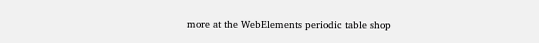more at the WebElements periodic table shop